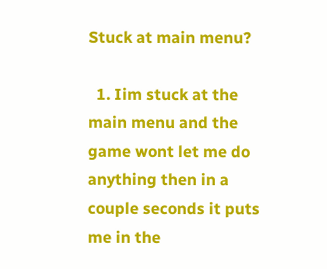Stuck at main menu?

  1. Iim stuck at the main menu and the game wont let me do anything then in a couple seconds it puts me in the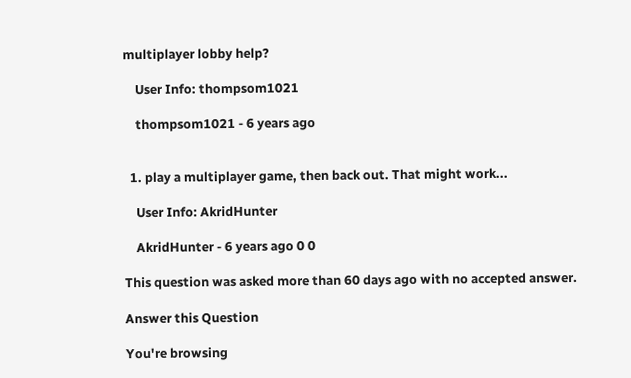multiplayer lobby help?

    User Info: thompsom1021

    thompsom1021 - 6 years ago


  1. play a multiplayer game, then back out. That might work...

    User Info: AkridHunter

    AkridHunter - 6 years ago 0 0

This question was asked more than 60 days ago with no accepted answer.

Answer this Question

You're browsing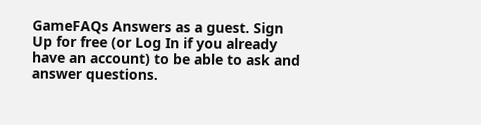GameFAQs Answers as a guest. Sign Up for free (or Log In if you already have an account) to be able to ask and answer questions.